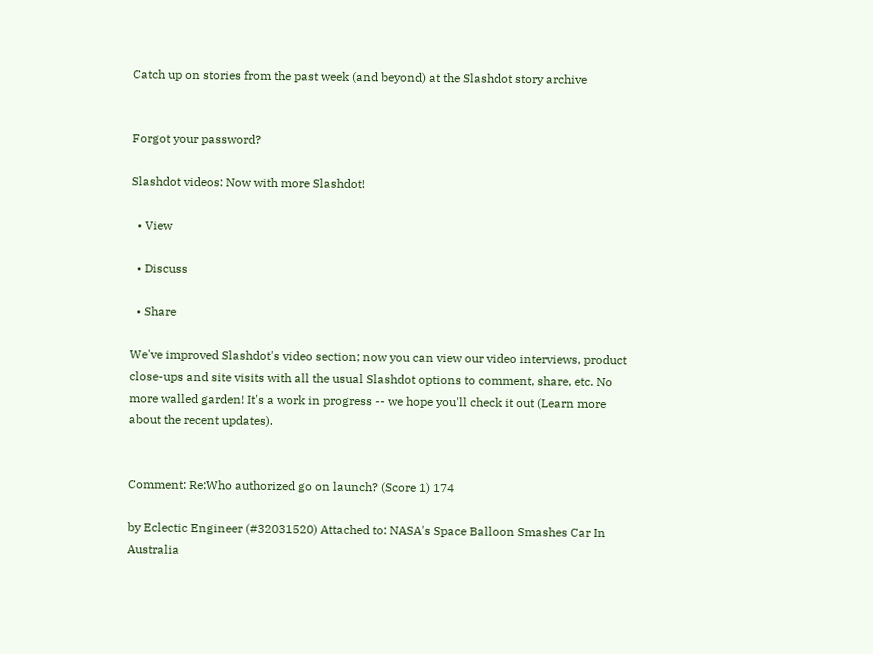Catch up on stories from the past week (and beyond) at the Slashdot story archive


Forgot your password?

Slashdot videos: Now with more Slashdot!

  • View

  • Discuss

  • Share

We've improved Slashdot's video section; now you can view our video interviews, product close-ups and site visits with all the usual Slashdot options to comment, share, etc. No more walled garden! It's a work in progress -- we hope you'll check it out (Learn more about the recent updates).


Comment: Re:Who authorized go on launch? (Score 1) 174

by Eclectic Engineer (#32031520) Attached to: NASA's Space Balloon Smashes Car In Australia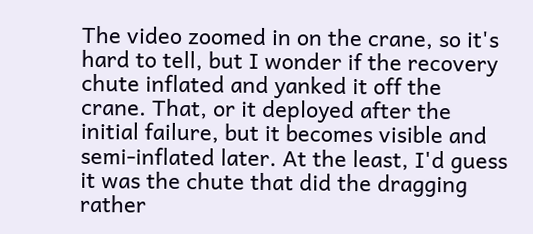The video zoomed in on the crane, so it's hard to tell, but I wonder if the recovery chute inflated and yanked it off the crane. That, or it deployed after the initial failure, but it becomes visible and semi-inflated later. At the least, I'd guess it was the chute that did the dragging rather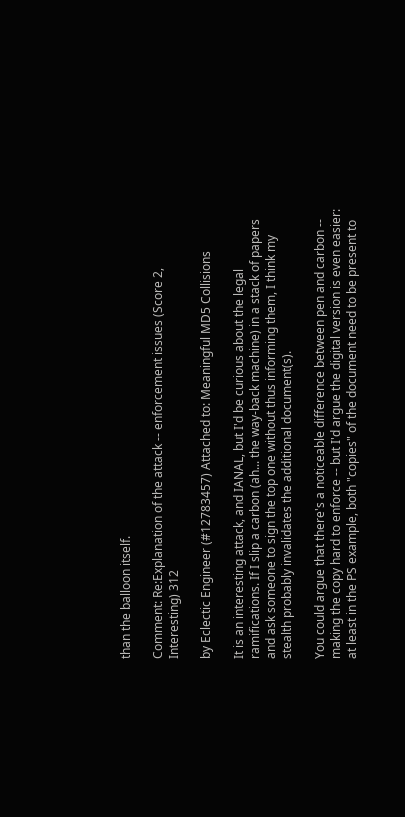than the balloon itself.

Comment: Re:Explanation of the attack -- enforcement issues (Score 2, Interesting) 312

by Eclectic Engineer (#12783457) Attached to: Meaningful MD5 Collisions

It is an interesting attack, and IANAL, but I'd be curious about the legal ramifications. If I slip a carbon (ah... the way-back machine) in a stack of papers and ask someone to sign the top one without thus informing them, I think my stealth probably invalidates the additional document(s).

You could argue that there's a noticeable difference between pen and carbon -- making the copy hard to enforce -- but I'd argue the digital version is even easier: at least in the PS example, both "copies" of the document need to be present to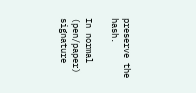preserve the hash.

In normal (pen/paper) signature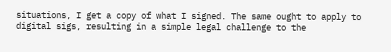situations, I get a copy of what I signed. The same ought to apply to digital sigs, resulting in a simple legal challenge to the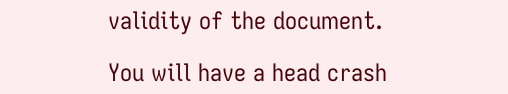validity of the document.

You will have a head crash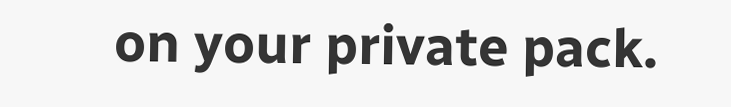on your private pack.